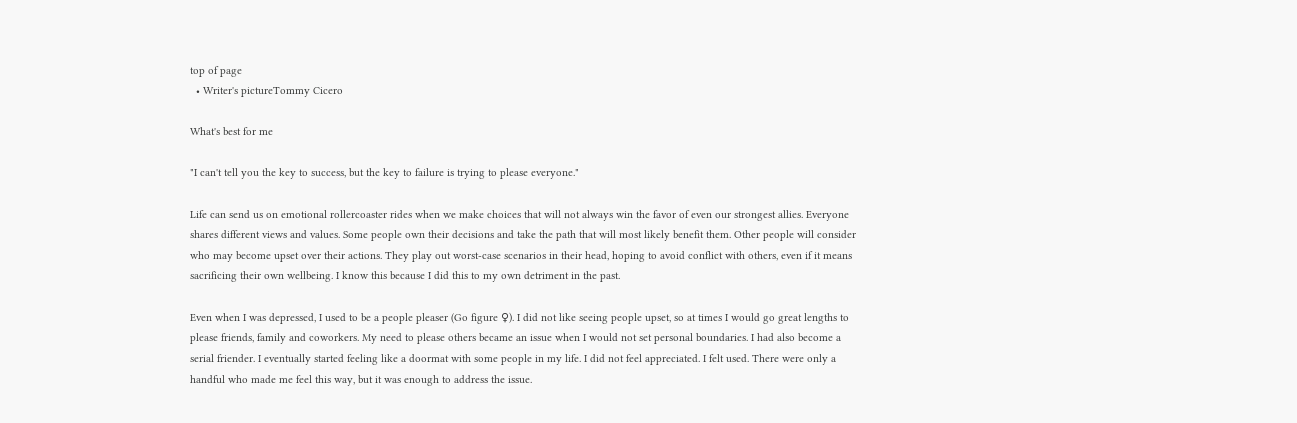top of page
  • Writer's pictureTommy Cicero

What's best for me

"I can't tell you the key to success, but the key to failure is trying to please everyone."

Life can send us on emotional rollercoaster rides when we make choices that will not always win the favor of even our strongest allies. Everyone shares different views and values. Some people own their decisions and take the path that will most likely benefit them. Other people will consider who may become upset over their actions. They play out worst-case scenarios in their head, hoping to avoid conflict with others, even if it means sacrificing their own wellbeing. I know this because I did this to my own detriment in the past.

Even when I was depressed, I used to be a people pleaser (Go figure ♀). I did not like seeing people upset, so at times I would go great lengths to please friends, family and coworkers. My need to please others became an issue when I would not set personal boundaries. I had also become a serial friender. I eventually started feeling like a doormat with some people in my life. I did not feel appreciated. I felt used. There were only a handful who made me feel this way, but it was enough to address the issue.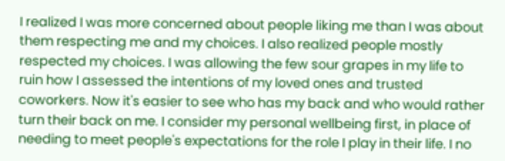I realized I was more concerned about people liking me than I was about them respecting me and my choices. I also realized people mostly respected my choices. I was allowing the few sour grapes in my life to ruin how I assessed the intentions of my loved ones and trusted coworkers. Now it's easier to see who has my back and who would rather turn their back on me. I consider my personal wellbeing first, in place of needing to meet people's expectations for the role I play in their life. I no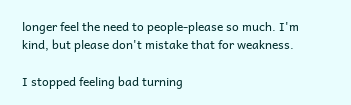longer feel the need to people-please so much. I'm kind, but please don't mistake that for weakness.

I stopped feeling bad turning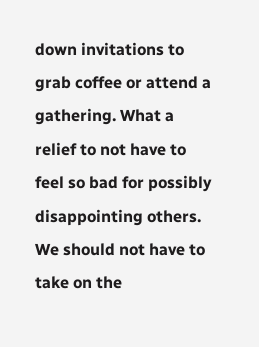down invitations to grab coffee or attend a gathering. What a relief to not have to feel so bad for possibly disappointing others. We should not have to take on the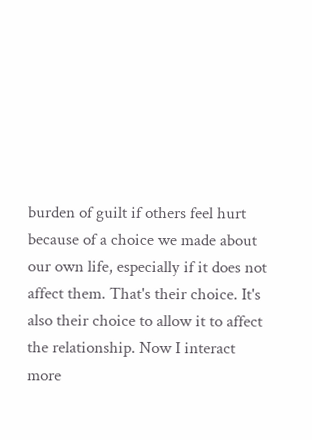burden of guilt if others feel hurt because of a choice we made about our own life, especially if it does not affect them. That's their choice. It's also their choice to allow it to affect the relationship. Now I interact more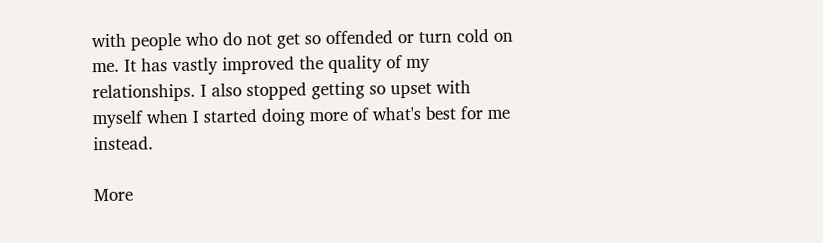with people who do not get so offended or turn cold on me. It has vastly improved the quality of my relationships. I also stopped getting so upset with myself when I started doing more of what's best for me instead.

More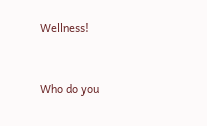Wellness!


Who do you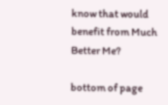know that would benefit from Much Better Me?

bottom of page